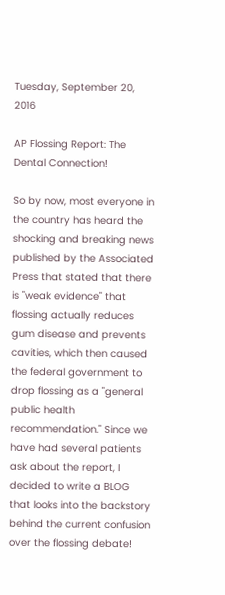Tuesday, September 20, 2016

AP Flossing Report: The Dental Connection!

So by now, most everyone in the country has heard the shocking and breaking news published by the Associated Press that stated that there is "weak evidence" that flossing actually reduces gum disease and prevents cavities, which then caused the federal government to drop flossing as a "general public health recommendation." Since we have had several patients ask about the report, I decided to write a BLOG that looks into the backstory behind the current confusion over the flossing debate!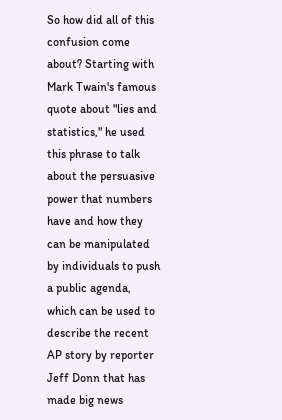So how did all of this confusion come about? Starting with Mark Twain's famous quote about "lies and statistics," he used this phrase to talk about the persuasive power that numbers have and how they can be manipulated by individuals to push a public agenda, which can be used to describe the recent AP story by reporter Jeff Donn that has made big news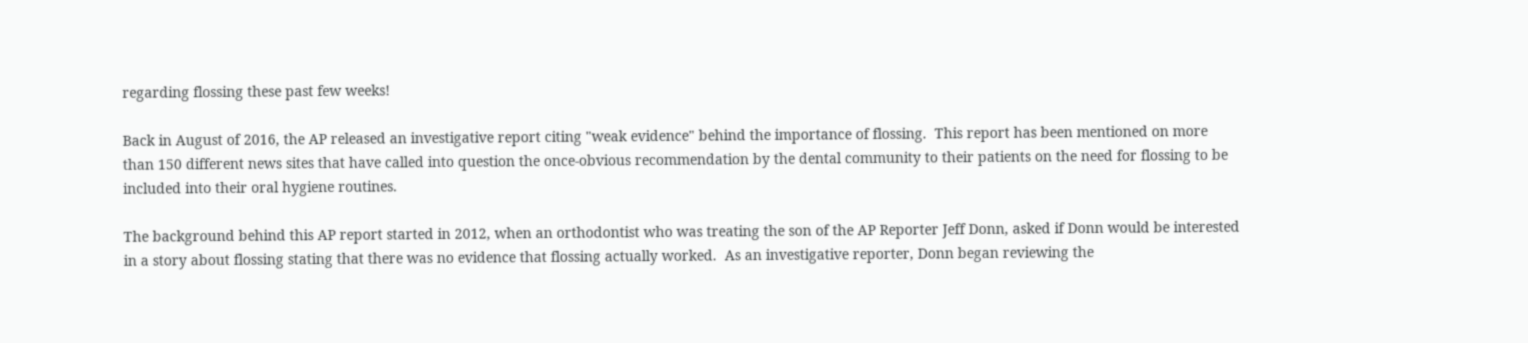regarding flossing these past few weeks!

Back in August of 2016, the AP released an investigative report citing "weak evidence" behind the importance of flossing.  This report has been mentioned on more than 150 different news sites that have called into question the once-obvious recommendation by the dental community to their patients on the need for flossing to be included into their oral hygiene routines.

The background behind this AP report started in 2012, when an orthodontist who was treating the son of the AP Reporter Jeff Donn, asked if Donn would be interested in a story about flossing stating that there was no evidence that flossing actually worked.  As an investigative reporter, Donn began reviewing the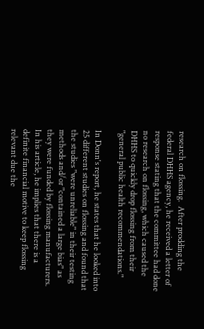research on flossing.  After prodding the federal DHHS agency, he received a letter of response stating that the committee had done no research on flossing, which caused the DHHS to quickly drop flossing from their "general public health recommendations."

In Donn's report, he states that he looked into 25 different studies on flossing and found that the studies "were unreliable" in their testing methods and/or "contained a large bias" as they were funded by flossing manufacturers.  In his article, he implies that there is a definite financial motive to keep flossing relevant due the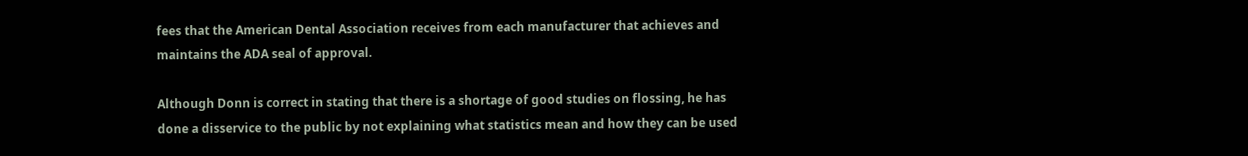fees that the American Dental Association receives from each manufacturer that achieves and maintains the ADA seal of approval.

Although Donn is correct in stating that there is a shortage of good studies on flossing, he has done a disservice to the public by not explaining what statistics mean and how they can be used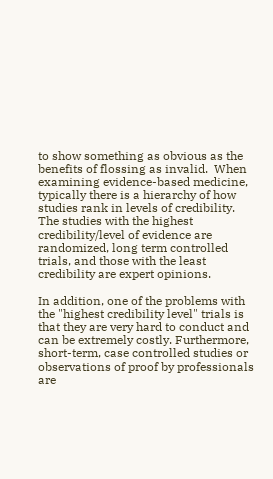to show something as obvious as the benefits of flossing as invalid.  When examining evidence-based medicine, typically there is a hierarchy of how studies rank in levels of credibility.  The studies with the highest credibility/level of evidence are randomized, long term controlled trials, and those with the least credibility are expert opinions.

In addition, one of the problems with the "highest credibility level" trials is that they are very hard to conduct and can be extremely costly. Furthermore, short-term, case controlled studies or observations of proof by professionals are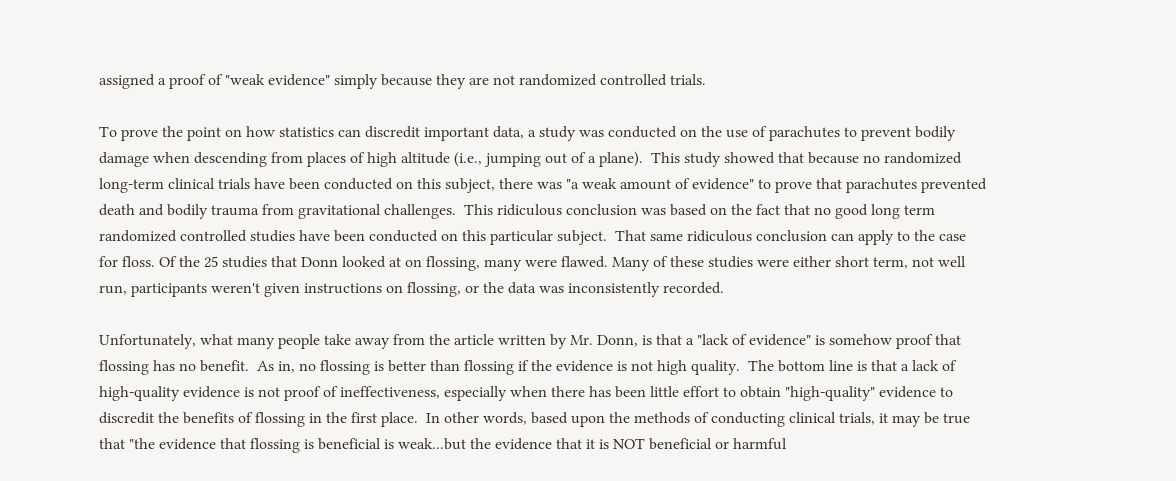assigned a proof of "weak evidence" simply because they are not randomized controlled trials.

To prove the point on how statistics can discredit important data, a study was conducted on the use of parachutes to prevent bodily damage when descending from places of high altitude (i.e., jumping out of a plane).  This study showed that because no randomized long-term clinical trials have been conducted on this subject, there was "a weak amount of evidence" to prove that parachutes prevented death and bodily trauma from gravitational challenges.  This ridiculous conclusion was based on the fact that no good long term randomized controlled studies have been conducted on this particular subject.  That same ridiculous conclusion can apply to the case for floss. Of the 25 studies that Donn looked at on flossing, many were flawed. Many of these studies were either short term, not well run, participants weren't given instructions on flossing, or the data was inconsistently recorded.

Unfortunately, what many people take away from the article written by Mr. Donn, is that a "lack of evidence" is somehow proof that flossing has no benefit.  As in, no flossing is better than flossing if the evidence is not high quality.  The bottom line is that a lack of high-quality evidence is not proof of ineffectiveness, especially when there has been little effort to obtain "high-quality" evidence to discredit the benefits of flossing in the first place.  In other words, based upon the methods of conducting clinical trials, it may be true that "the evidence that flossing is beneficial is weak...but the evidence that it is NOT beneficial or harmful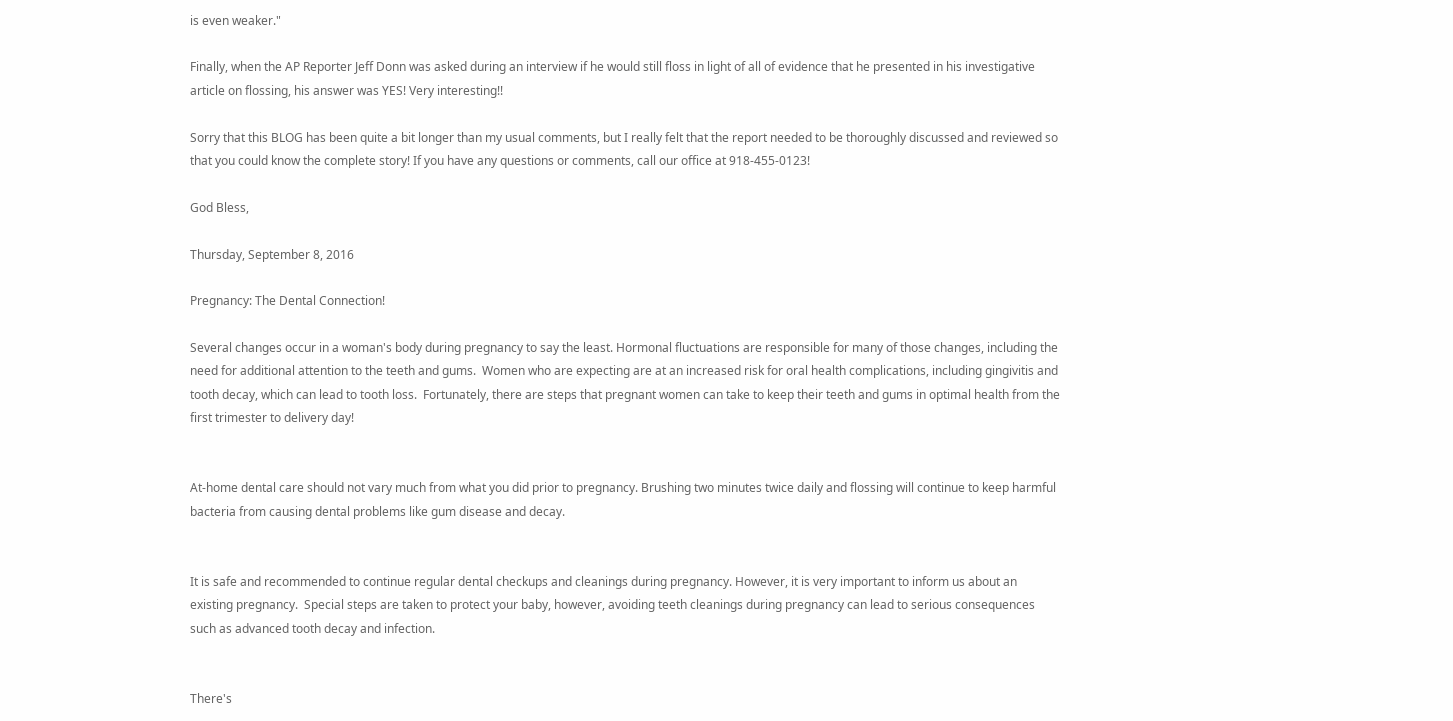is even weaker."

Finally, when the AP Reporter Jeff Donn was asked during an interview if he would still floss in light of all of evidence that he presented in his investigative article on flossing, his answer was YES! Very interesting!!

Sorry that this BLOG has been quite a bit longer than my usual comments, but I really felt that the report needed to be thoroughly discussed and reviewed so that you could know the complete story! If you have any questions or comments, call our office at 918-455-0123!

God Bless,

Thursday, September 8, 2016

Pregnancy: The Dental Connection!

Several changes occur in a woman's body during pregnancy to say the least. Hormonal fluctuations are responsible for many of those changes, including the need for additional attention to the teeth and gums.  Women who are expecting are at an increased risk for oral health complications, including gingivitis and tooth decay, which can lead to tooth loss.  Fortunately, there are steps that pregnant women can take to keep their teeth and gums in optimal health from the first trimester to delivery day!


At-home dental care should not vary much from what you did prior to pregnancy. Brushing two minutes twice daily and flossing will continue to keep harmful bacteria from causing dental problems like gum disease and decay.


It is safe and recommended to continue regular dental checkups and cleanings during pregnancy. However, it is very important to inform us about an existing pregnancy.  Special steps are taken to protect your baby, however, avoiding teeth cleanings during pregnancy can lead to serious consequences such as advanced tooth decay and infection.


There's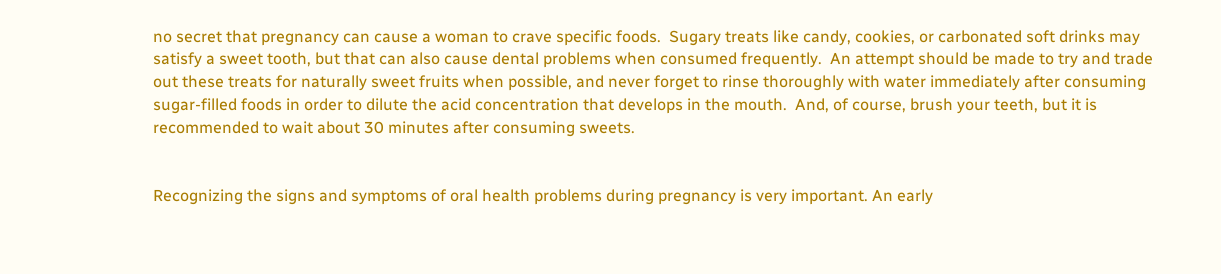no secret that pregnancy can cause a woman to crave specific foods.  Sugary treats like candy, cookies, or carbonated soft drinks may satisfy a sweet tooth, but that can also cause dental problems when consumed frequently.  An attempt should be made to try and trade out these treats for naturally sweet fruits when possible, and never forget to rinse thoroughly with water immediately after consuming sugar-filled foods in order to dilute the acid concentration that develops in the mouth.  And, of course, brush your teeth, but it is recommended to wait about 30 minutes after consuming sweets.


Recognizing the signs and symptoms of oral health problems during pregnancy is very important. An early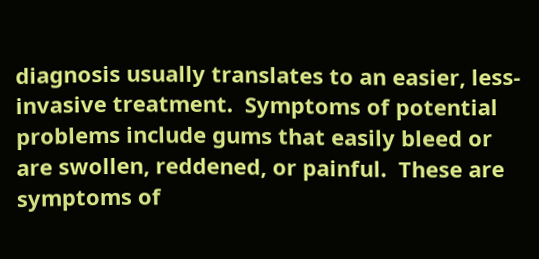diagnosis usually translates to an easier, less-invasive treatment.  Symptoms of potential problems include gums that easily bleed or are swollen, reddened, or painful.  These are symptoms of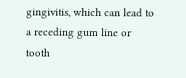gingivitis, which can lead to a receding gum line or tooth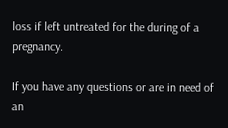loss if left untreated for the during of a pregnancy.

If you have any questions or are in need of an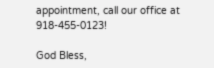appointment, call our office at 918-455-0123!

God Bless,